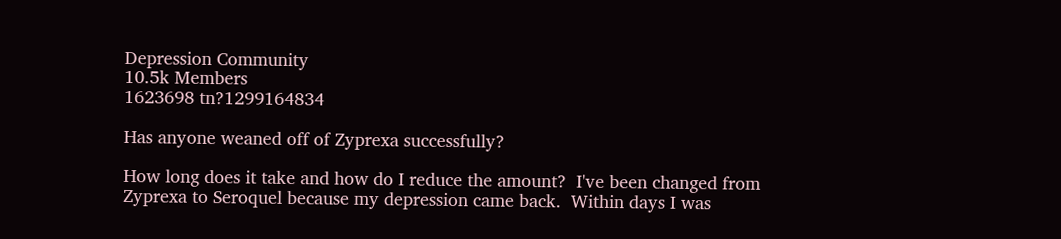Depression Community
10.5k Members
1623698 tn?1299164834

Has anyone weaned off of Zyprexa successfully?

How long does it take and how do I reduce the amount?  I've been changed from Zyprexa to Seroquel because my depression came back.  Within days I was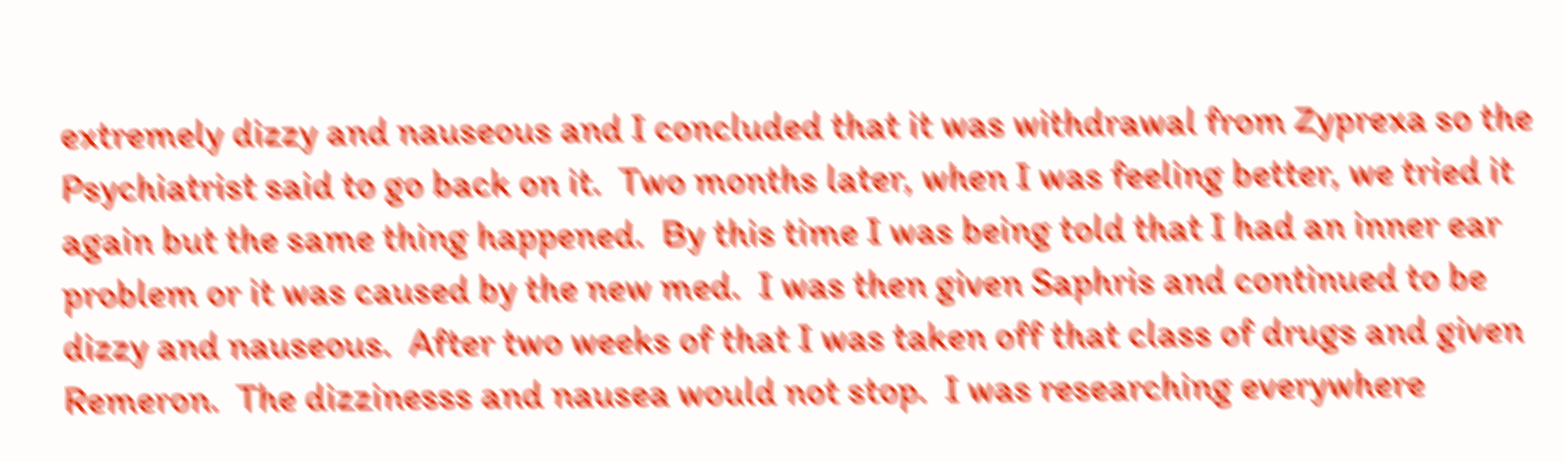extremely dizzy and nauseous and I concluded that it was withdrawal from Zyprexa so the Psychiatrist said to go back on it.  Two months later, when I was feeling better, we tried it again but the same thing happened.  By this time I was being told that I had an inner ear problem or it was caused by the new med.  I was then given Saphris and continued to be dizzy and nauseous.  After two weeks of that I was taken off that class of drugs and given Remeron.  The dizzinesss and nausea would not stop.  I was researching everywhere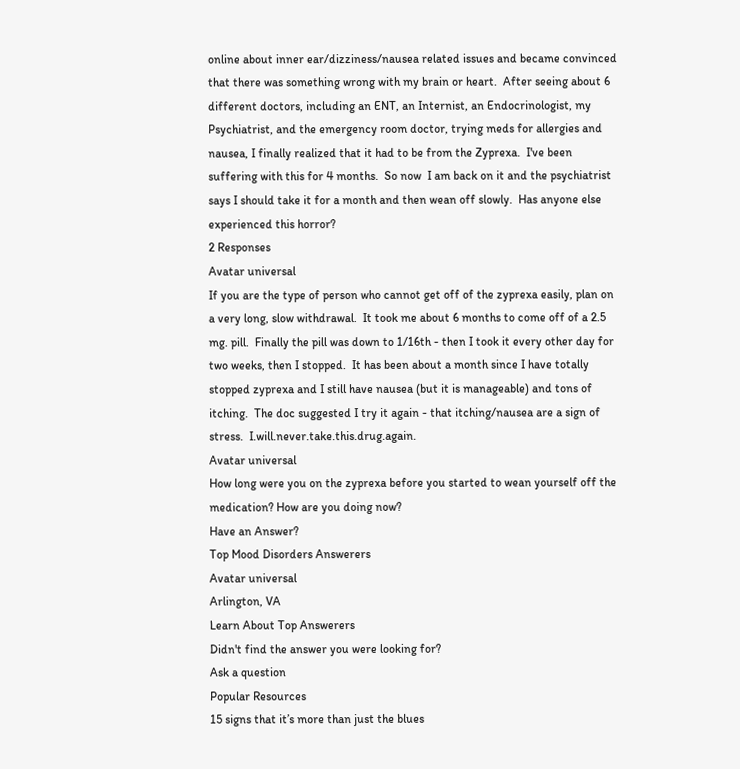online about inner ear/dizziness/nausea related issues and became convinced that there was something wrong with my brain or heart.  After seeing about 6 different doctors, including an ENT, an Internist, an Endocrinologist, my Psychiatrist, and the emergency room doctor, trying meds for allergies and nausea, I finally realized that it had to be from the Zyprexa.  I've been suffering with this for 4 months.  So now  I am back on it and the psychiatrist says I should take it for a month and then wean off slowly.  Has anyone else experienced this horror?
2 Responses
Avatar universal
If you are the type of person who cannot get off of the zyprexa easily, plan on a very long, slow withdrawal.  It took me about 6 months to come off of a 2.5 mg. pill.  Finally the pill was down to 1/16th - then I took it every other day for two weeks, then I stopped.  It has been about a month since I have totally stopped zyprexa and I still have nausea (but it is manageable) and tons of itching.  The doc suggested I try it again - that itching/nausea are a sign of stress.  I.will.never.take.this.drug.again.
Avatar universal
How long were you on the zyprexa before you started to wean yourself off the medication? How are you doing now?
Have an Answer?
Top Mood Disorders Answerers
Avatar universal
Arlington, VA
Learn About Top Answerers
Didn't find the answer you were looking for?
Ask a question
Popular Resources
15 signs that it’s more than just the blues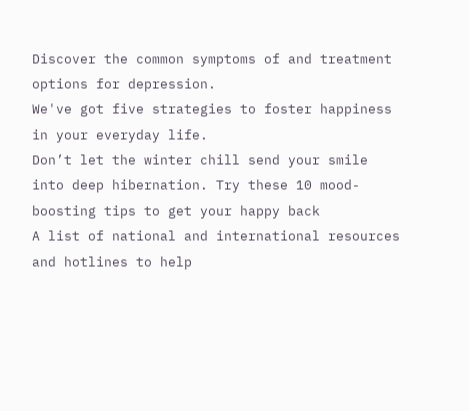Discover the common symptoms of and treatment options for depression.
We've got five strategies to foster happiness in your everyday life.
Don’t let the winter chill send your smile into deep hibernation. Try these 10 mood-boosting tips to get your happy back
A list of national and international resources and hotlines to help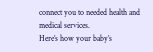connect you to needed health and medical services.
Here’s how your baby’s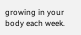growing in your body each week.